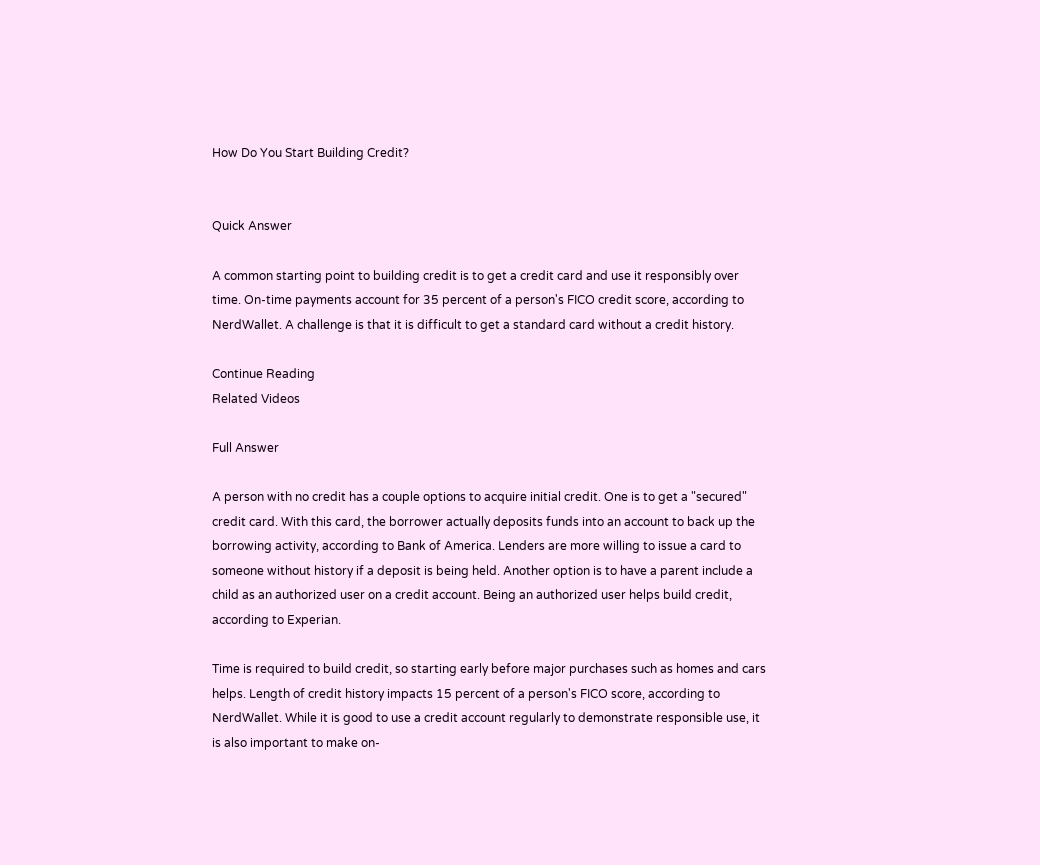How Do You Start Building Credit?


Quick Answer

A common starting point to building credit is to get a credit card and use it responsibly over time. On-time payments account for 35 percent of a person's FICO credit score, according to NerdWallet. A challenge is that it is difficult to get a standard card without a credit history.

Continue Reading
Related Videos

Full Answer

A person with no credit has a couple options to acquire initial credit. One is to get a "secured" credit card. With this card, the borrower actually deposits funds into an account to back up the borrowing activity, according to Bank of America. Lenders are more willing to issue a card to someone without history if a deposit is being held. Another option is to have a parent include a child as an authorized user on a credit account. Being an authorized user helps build credit, according to Experian.

Time is required to build credit, so starting early before major purchases such as homes and cars helps. Length of credit history impacts 15 percent of a person's FICO score, according to NerdWallet. While it is good to use a credit account regularly to demonstrate responsible use, it is also important to make on-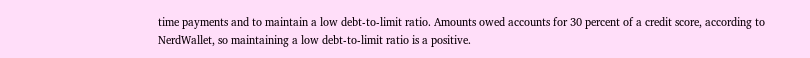time payments and to maintain a low debt-to-limit ratio. Amounts owed accounts for 30 percent of a credit score, according to NerdWallet, so maintaining a low debt-to-limit ratio is a positive.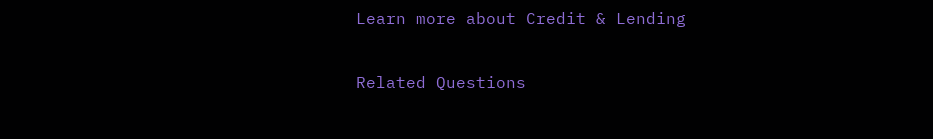Learn more about Credit & Lending

Related Questions